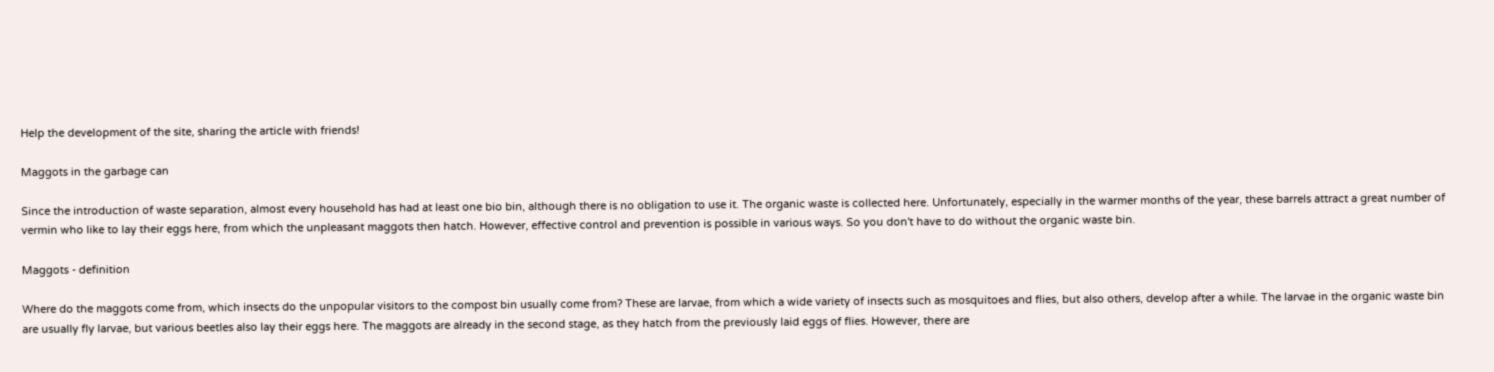Help the development of the site, sharing the article with friends!

Maggots in the garbage can

Since the introduction of waste separation, almost every household has had at least one bio bin, although there is no obligation to use it. The organic waste is collected here. Unfortunately, especially in the warmer months of the year, these barrels attract a great number of vermin who like to lay their eggs here, from which the unpleasant maggots then hatch. However, effective control and prevention is possible in various ways. So you don't have to do without the organic waste bin.

Maggots - definition

Where do the maggots come from, which insects do the unpopular visitors to the compost bin usually come from? These are larvae, from which a wide variety of insects such as mosquitoes and flies, but also others, develop after a while. The larvae in the organic waste bin are usually fly larvae, but various beetles also lay their eggs here. The maggots are already in the second stage, as they hatch from the previously laid eggs of flies. However, there are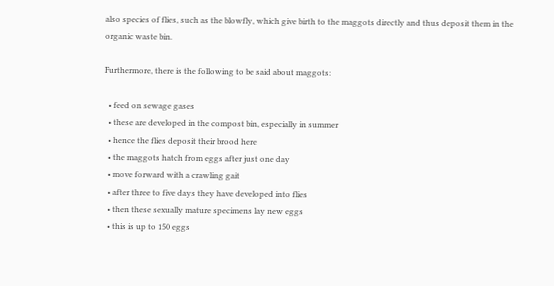also species of flies, such as the blowfly, which give birth to the maggots directly and thus deposit them in the organic waste bin.

Furthermore, there is the following to be said about maggots:

  • feed on sewage gases
  • these are developed in the compost bin, especially in summer
  • hence the flies deposit their brood here
  • the maggots hatch from eggs after just one day
  • move forward with a crawling gait
  • after three to five days they have developed into flies
  • then these sexually mature specimens lay new eggs
  • this is up to 150 eggs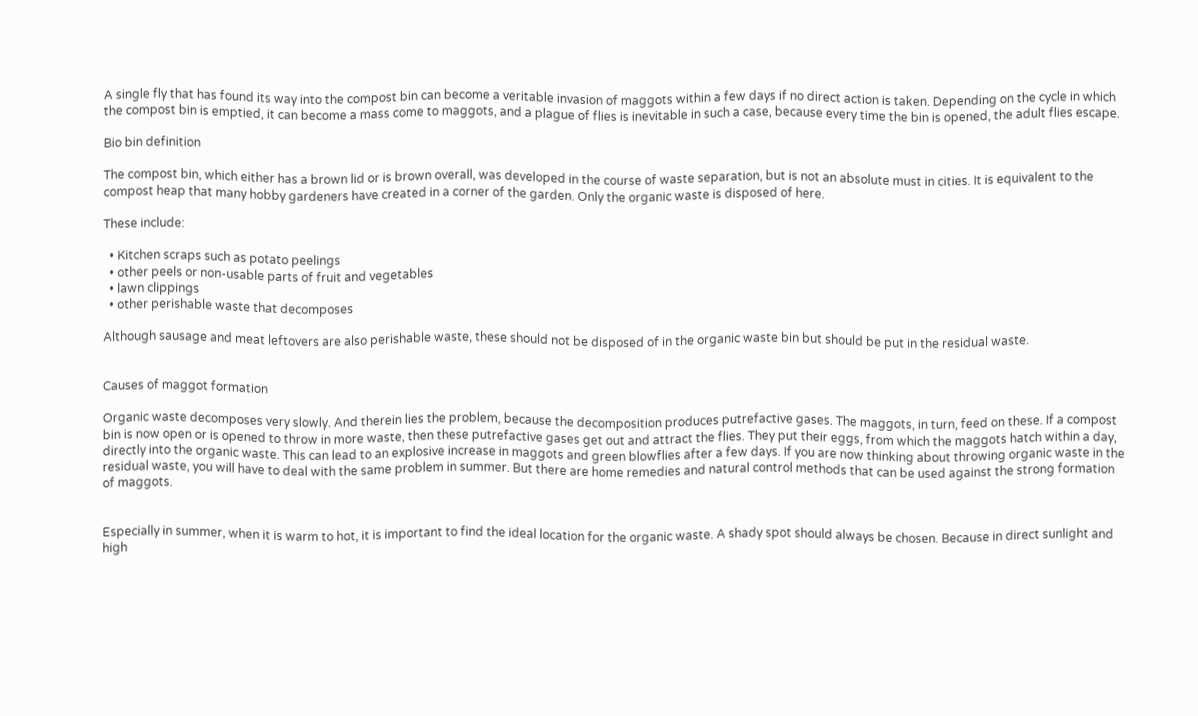A single fly that has found its way into the compost bin can become a veritable invasion of maggots within a few days if no direct action is taken. Depending on the cycle in which the compost bin is emptied, it can become a mass come to maggots, and a plague of flies is inevitable in such a case, because every time the bin is opened, the adult flies escape.

Bio bin definition

The compost bin, which either has a brown lid or is brown overall, was developed in the course of waste separation, but is not an absolute must in cities. It is equivalent to the compost heap that many hobby gardeners have created in a corner of the garden. Only the organic waste is disposed of here.

These include:

  • Kitchen scraps such as potato peelings
  • other peels or non-usable parts of fruit and vegetables
  • lawn clippings
  • other perishable waste that decomposes

Although sausage and meat leftovers are also perishable waste, these should not be disposed of in the organic waste bin but should be put in the residual waste.


Causes of maggot formation

Organic waste decomposes very slowly. And therein lies the problem, because the decomposition produces putrefactive gases. The maggots, in turn, feed on these. If a compost bin is now open or is opened to throw in more waste, then these putrefactive gases get out and attract the flies. They put their eggs, from which the maggots hatch within a day, directly into the organic waste. This can lead to an explosive increase in maggots and green blowflies after a few days. If you are now thinking about throwing organic waste in the residual waste, you will have to deal with the same problem in summer. But there are home remedies and natural control methods that can be used against the strong formation of maggots.


Especially in summer, when it is warm to hot, it is important to find the ideal location for the organic waste. A shady spot should always be chosen. Because in direct sunlight and high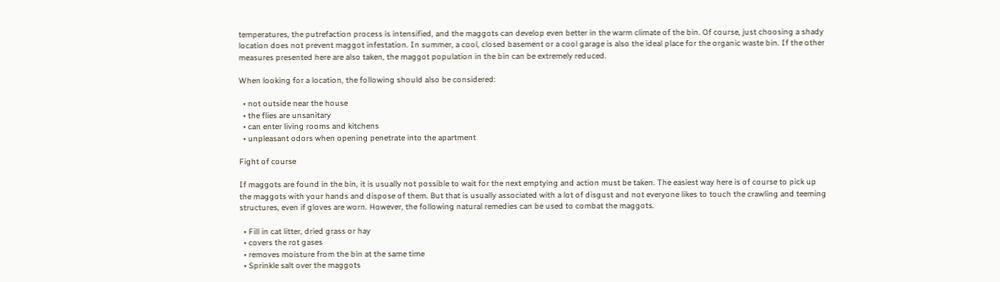temperatures, the putrefaction process is intensified, and the maggots can develop even better in the warm climate of the bin. Of course, just choosing a shady location does not prevent maggot infestation. In summer, a cool, closed basement or a cool garage is also the ideal place for the organic waste bin. If the other measures presented here are also taken, the maggot population in the bin can be extremely reduced.

When looking for a location, the following should also be considered:

  • not outside near the house
  • the flies are unsanitary
  • can enter living rooms and kitchens
  • unpleasant odors when opening penetrate into the apartment

Fight of course

If maggots are found in the bin, it is usually not possible to wait for the next emptying and action must be taken. The easiest way here is of course to pick up the maggots with your hands and dispose of them. But that is usually associated with a lot of disgust and not everyone likes to touch the crawling and teeming structures, even if gloves are worn. However, the following natural remedies can be used to combat the maggots.

  • Fill in cat litter, dried grass or hay
  • covers the rot gases
  • removes moisture from the bin at the same time
  • Sprinkle salt over the maggots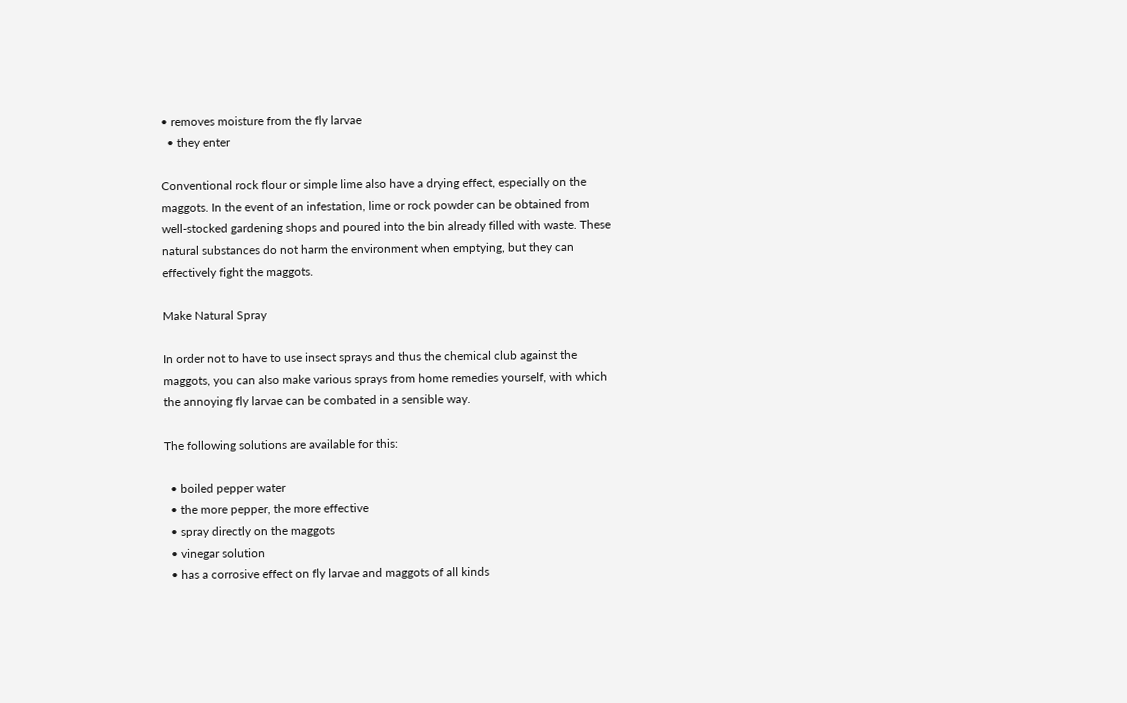• removes moisture from the fly larvae
  • they enter

Conventional rock flour or simple lime also have a drying effect, especially on the maggots. In the event of an infestation, lime or rock powder can be obtained from well-stocked gardening shops and poured into the bin already filled with waste. These natural substances do not harm the environment when emptying, but they can effectively fight the maggots.

Make Natural Spray

In order not to have to use insect sprays and thus the chemical club against the maggots, you can also make various sprays from home remedies yourself, with which the annoying fly larvae can be combated in a sensible way.

The following solutions are available for this:

  • boiled pepper water
  • the more pepper, the more effective
  • spray directly on the maggots
  • vinegar solution
  • has a corrosive effect on fly larvae and maggots of all kinds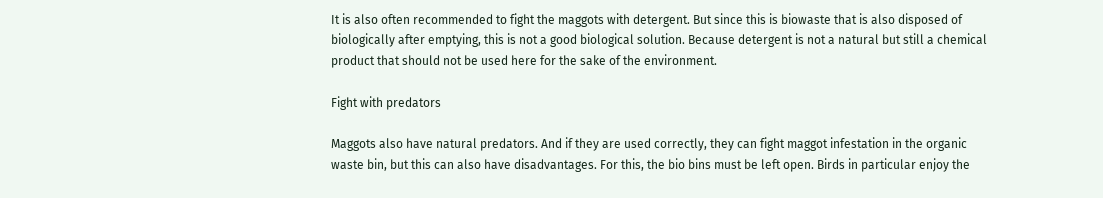It is also often recommended to fight the maggots with detergent. But since this is biowaste that is also disposed of biologically after emptying, this is not a good biological solution. Because detergent is not a natural but still a chemical product that should not be used here for the sake of the environment.

Fight with predators

Maggots also have natural predators. And if they are used correctly, they can fight maggot infestation in the organic waste bin, but this can also have disadvantages. For this, the bio bins must be left open. Birds in particular enjoy the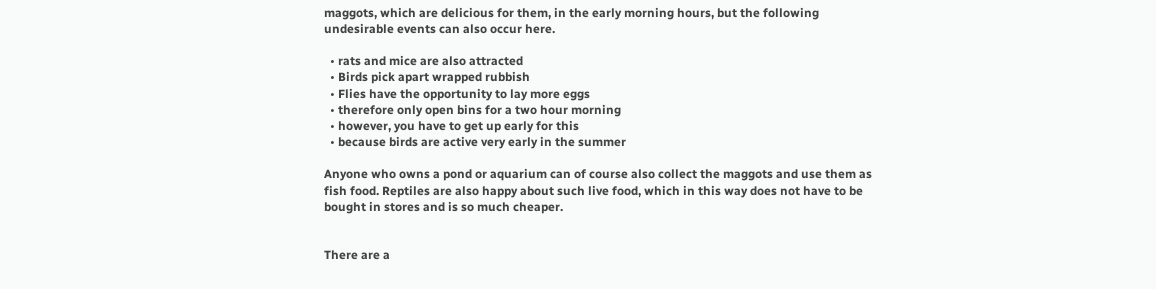maggots, which are delicious for them, in the early morning hours, but the following undesirable events can also occur here.

  • rats and mice are also attracted
  • Birds pick apart wrapped rubbish
  • Flies have the opportunity to lay more eggs
  • therefore only open bins for a two hour morning
  • however, you have to get up early for this
  • because birds are active very early in the summer

Anyone who owns a pond or aquarium can of course also collect the maggots and use them as fish food. Reptiles are also happy about such live food, which in this way does not have to be bought in stores and is so much cheaper.


There are a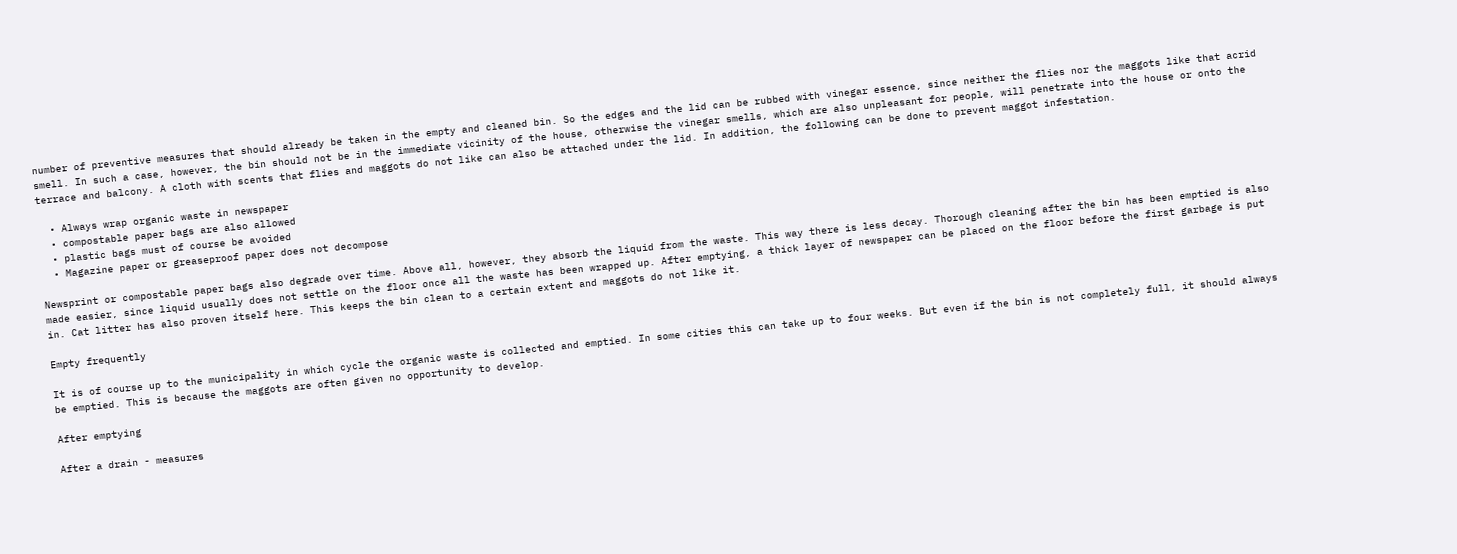number of preventive measures that should already be taken in the empty and cleaned bin. So the edges and the lid can be rubbed with vinegar essence, since neither the flies nor the maggots like that acrid smell. In such a case, however, the bin should not be in the immediate vicinity of the house, otherwise the vinegar smells, which are also unpleasant for people, will penetrate into the house or onto the terrace and balcony. A cloth with scents that flies and maggots do not like can also be attached under the lid. In addition, the following can be done to prevent maggot infestation.

  • Always wrap organic waste in newspaper
  • compostable paper bags are also allowed
  • plastic bags must of course be avoided
  • Magazine paper or greaseproof paper does not decompose

Newsprint or compostable paper bags also degrade over time. Above all, however, they absorb the liquid from the waste. This way there is less decay. Thorough cleaning after the bin has been emptied is also made easier, since liquid usually does not settle on the floor once all the waste has been wrapped up. After emptying, a thick layer of newspaper can be placed on the floor before the first garbage is put in. Cat litter has also proven itself here. This keeps the bin clean to a certain extent and maggots do not like it.

Empty frequently

It is of course up to the municipality in which cycle the organic waste is collected and emptied. In some cities this can take up to four weeks. But even if the bin is not completely full, it should always be emptied. This is because the maggots are often given no opportunity to develop.

After emptying

After a drain - measures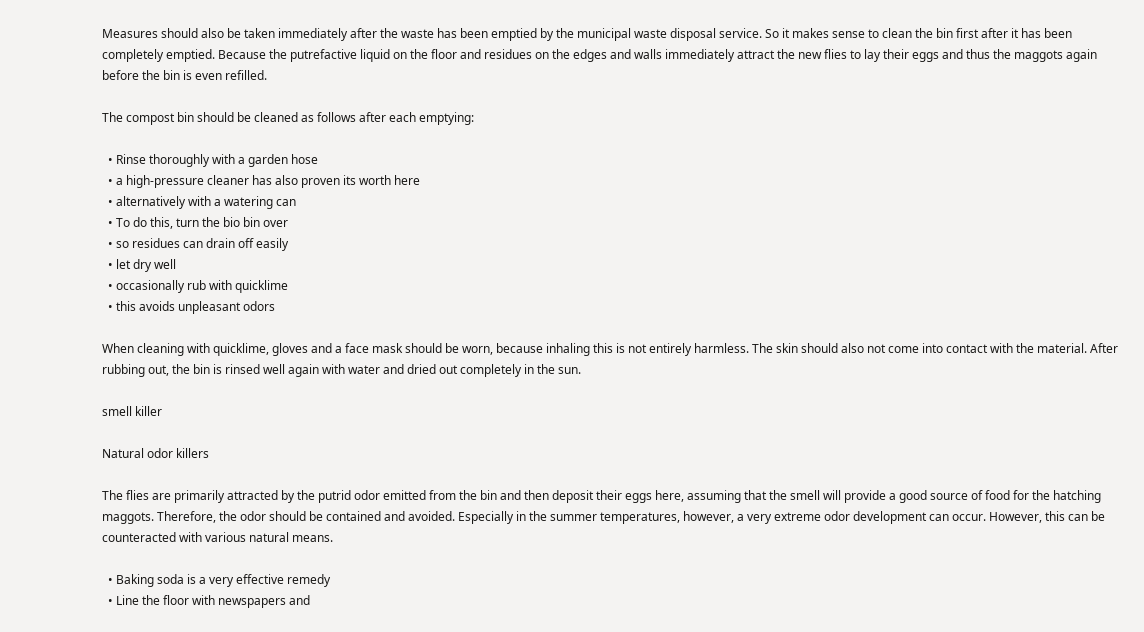Measures should also be taken immediately after the waste has been emptied by the municipal waste disposal service. So it makes sense to clean the bin first after it has been completely emptied. Because the putrefactive liquid on the floor and residues on the edges and walls immediately attract the new flies to lay their eggs and thus the maggots again before the bin is even refilled.

The compost bin should be cleaned as follows after each emptying:

  • Rinse thoroughly with a garden hose
  • a high-pressure cleaner has also proven its worth here
  • alternatively with a watering can
  • To do this, turn the bio bin over
  • so residues can drain off easily
  • let dry well
  • occasionally rub with quicklime
  • this avoids unpleasant odors

When cleaning with quicklime, gloves and a face mask should be worn, because inhaling this is not entirely harmless. The skin should also not come into contact with the material. After rubbing out, the bin is rinsed well again with water and dried out completely in the sun.

smell killer

Natural odor killers

The flies are primarily attracted by the putrid odor emitted from the bin and then deposit their eggs here, assuming that the smell will provide a good source of food for the hatching maggots. Therefore, the odor should be contained and avoided. Especially in the summer temperatures, however, a very extreme odor development can occur. However, this can be counteracted with various natural means.

  • Baking soda is a very effective remedy
  • Line the floor with newspapers and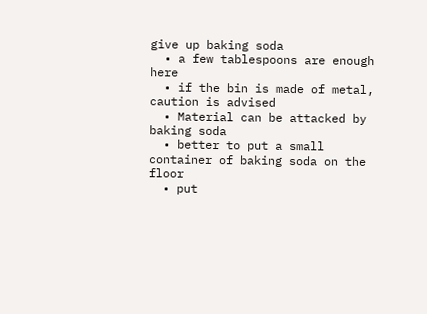give up baking soda
  • a few tablespoons are enough here
  • if the bin is made of metal, caution is advised
  • Material can be attacked by baking soda
  • better to put a small container of baking soda on the floor
  • put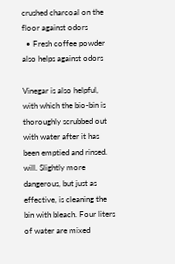crushed charcoal on the floor against odors
  • Fresh coffee powder also helps against odors

Vinegar is also helpful, with which the bio-bin is thoroughly scrubbed out with water after it has been emptied and rinsed. will. Slightly more dangerous, but just as effective, is cleaning the bin with bleach. Four liters of water are mixed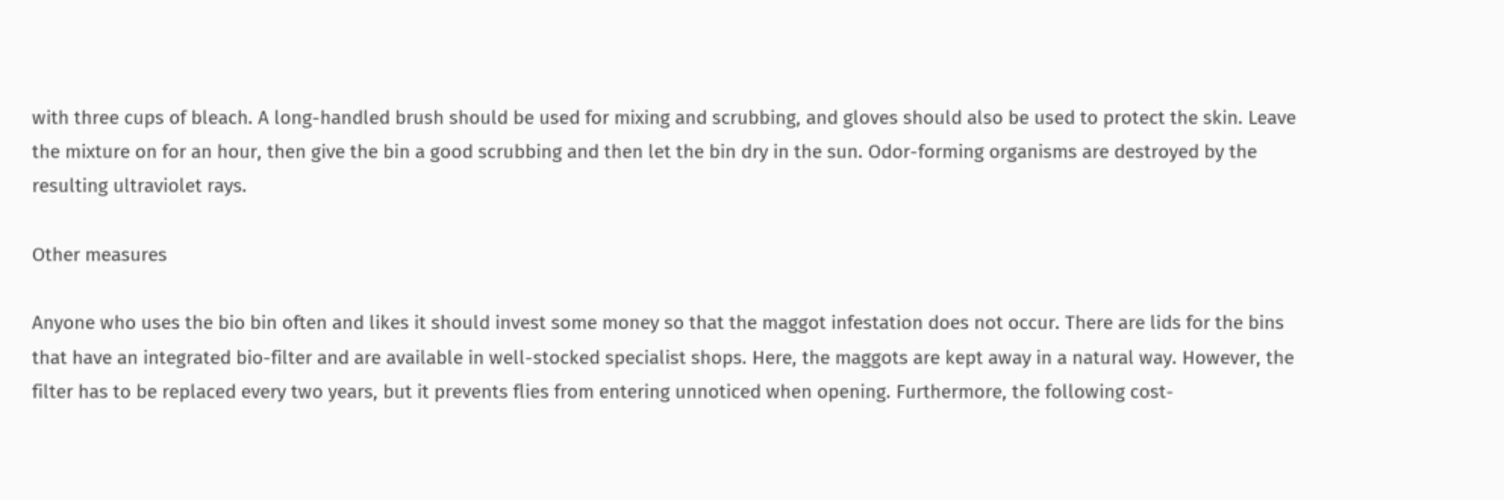with three cups of bleach. A long-handled brush should be used for mixing and scrubbing, and gloves should also be used to protect the skin. Leave the mixture on for an hour, then give the bin a good scrubbing and then let the bin dry in the sun. Odor-forming organisms are destroyed by the resulting ultraviolet rays.

Other measures

Anyone who uses the bio bin often and likes it should invest some money so that the maggot infestation does not occur. There are lids for the bins that have an integrated bio-filter and are available in well-stocked specialist shops. Here, the maggots are kept away in a natural way. However, the filter has to be replaced every two years, but it prevents flies from entering unnoticed when opening. Furthermore, the following cost-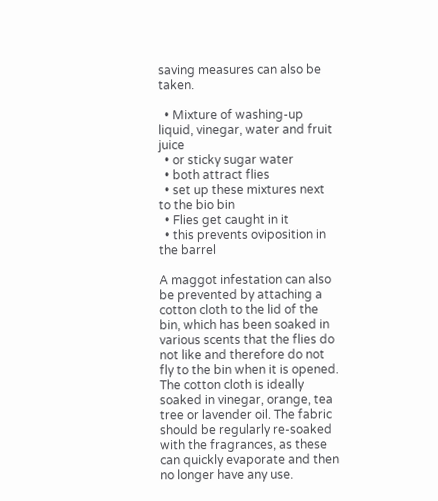saving measures can also be taken.

  • Mixture of washing-up liquid, vinegar, water and fruit juice
  • or sticky sugar water
  • both attract flies
  • set up these mixtures next to the bio bin
  • Flies get caught in it
  • this prevents oviposition in the barrel

A maggot infestation can also be prevented by attaching a cotton cloth to the lid of the bin, which has been soaked in various scents that the flies do not like and therefore do not fly to the bin when it is opened. The cotton cloth is ideally soaked in vinegar, orange, tea tree or lavender oil. The fabric should be regularly re-soaked with the fragrances, as these can quickly evaporate and then no longer have any use.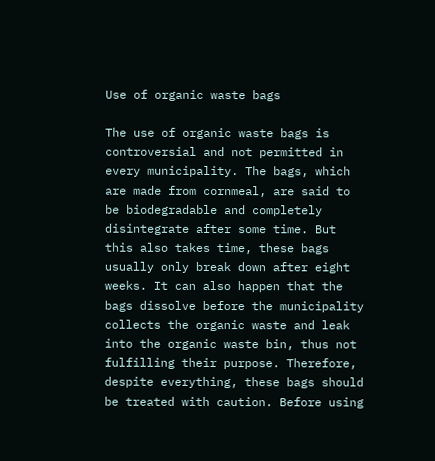Use of organic waste bags

The use of organic waste bags is controversial and not permitted in every municipality. The bags, which are made from cornmeal, are said to be biodegradable and completely disintegrate after some time. But this also takes time, these bags usually only break down after eight weeks. It can also happen that the bags dissolve before the municipality collects the organic waste and leak into the organic waste bin, thus not fulfilling their purpose. Therefore, despite everything, these bags should be treated with caution. Before using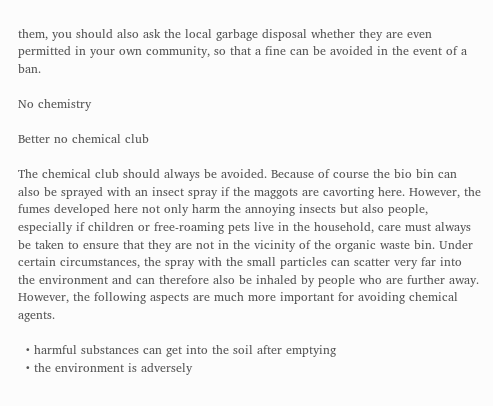them, you should also ask the local garbage disposal whether they are even permitted in your own community, so that a fine can be avoided in the event of a ban.

No chemistry

Better no chemical club

The chemical club should always be avoided. Because of course the bio bin can also be sprayed with an insect spray if the maggots are cavorting here. However, the fumes developed here not only harm the annoying insects but also people, especially if children or free-roaming pets live in the household, care must always be taken to ensure that they are not in the vicinity of the organic waste bin. Under certain circumstances, the spray with the small particles can scatter very far into the environment and can therefore also be inhaled by people who are further away. However, the following aspects are much more important for avoiding chemical agents.

  • harmful substances can get into the soil after emptying
  • the environment is adversely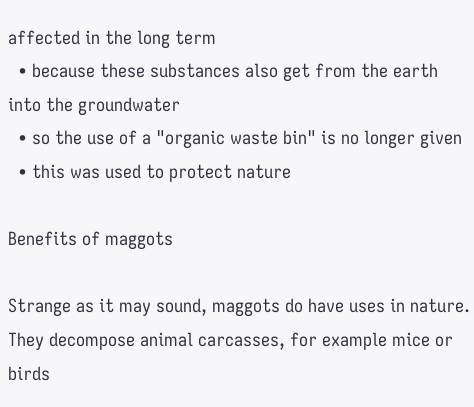affected in the long term
  • because these substances also get from the earth into the groundwater
  • so the use of a "organic waste bin" is no longer given
  • this was used to protect nature

Benefits of maggots

Strange as it may sound, maggots do have uses in nature. They decompose animal carcasses, for example mice or birds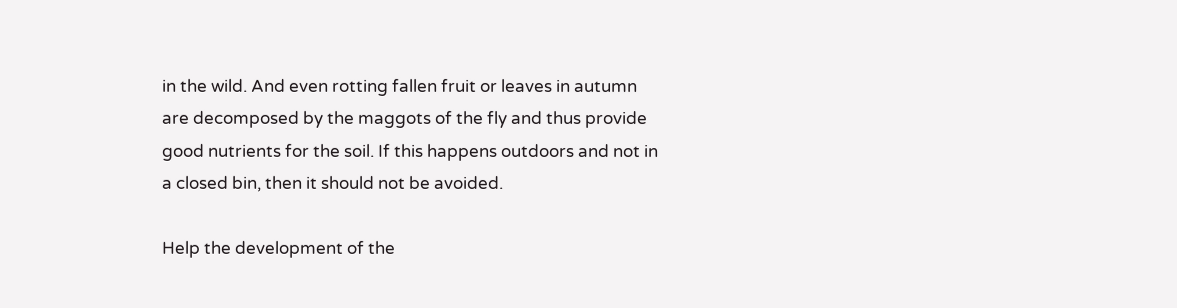in the wild. And even rotting fallen fruit or leaves in autumn are decomposed by the maggots of the fly and thus provide good nutrients for the soil. If this happens outdoors and not in a closed bin, then it should not be avoided.

Help the development of the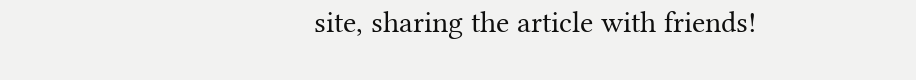site, sharing the article with friends!